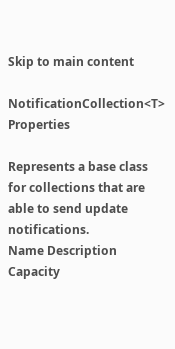Skip to main content

NotificationCollection<T> Properties

Represents a base class for collections that are able to send update notifications.
Name Description
Capacity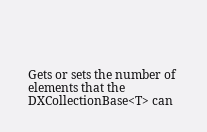Gets or sets the number of elements that the DXCollectionBase<T> can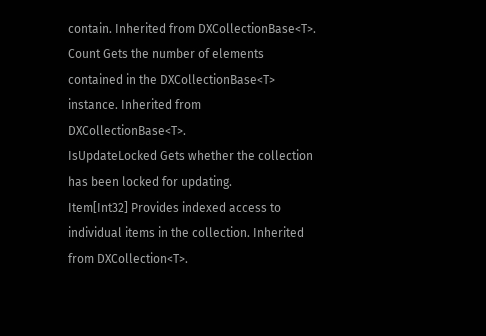contain. Inherited from DXCollectionBase<T>.
Count Gets the number of elements contained in the DXCollectionBase<T> instance. Inherited from DXCollectionBase<T>.
IsUpdateLocked Gets whether the collection has been locked for updating.
Item[Int32] Provides indexed access to individual items in the collection. Inherited from DXCollection<T>.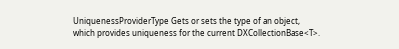UniquenessProviderType Gets or sets the type of an object, which provides uniqueness for the current DXCollectionBase<T>.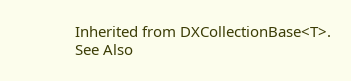Inherited from DXCollectionBase<T>.
See Also